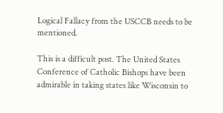Logical Fallacy from the USCCB needs to be mentioned.

This is a difficult post. The United States Conference of Catholic Bishops have been admirable in taking states like Wisconsin to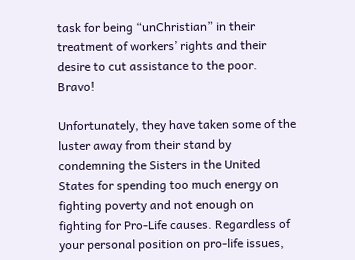task for being “unChristian” in their treatment of workers’ rights and their desire to cut assistance to the poor. Bravo!

Unfortunately, they have taken some of the luster away from their stand by condemning the Sisters in the United States for spending too much energy on fighting poverty and not enough on fighting for Pro-Life causes. Regardless of your personal position on pro-life issues,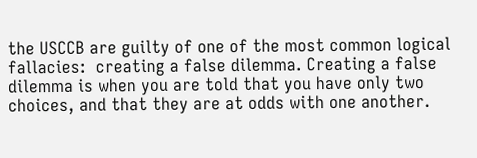the USCCB are guilty of one of the most common logical fallacies:  creating a false dilemma. Creating a false dilemma is when you are told that you have only two choices, and that they are at odds with one another.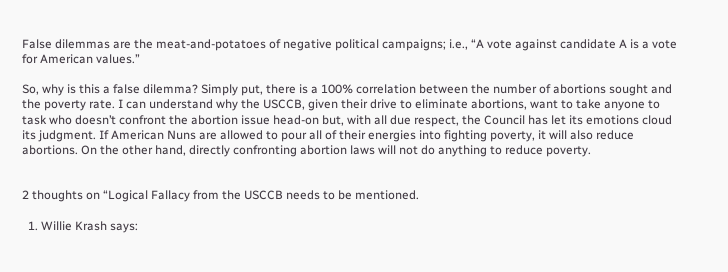False dilemmas are the meat-and-potatoes of negative political campaigns; i.e., “A vote against candidate A is a vote for American values.”

So, why is this a false dilemma? Simply put, there is a 100% correlation between the number of abortions sought and the poverty rate. I can understand why the USCCB, given their drive to eliminate abortions, want to take anyone to task who doesn’t confront the abortion issue head-on but, with all due respect, the Council has let its emotions cloud its judgment. If American Nuns are allowed to pour all of their energies into fighting poverty, it will also reduce abortions. On the other hand, directly confronting abortion laws will not do anything to reduce poverty.


2 thoughts on “Logical Fallacy from the USCCB needs to be mentioned.

  1. Willie Krash says: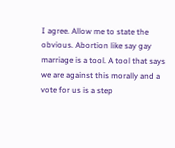I agree. Allow me to state the obvious. Abortion like say gay marriage is a tool. A tool that says we are against this morally and a vote for us is a step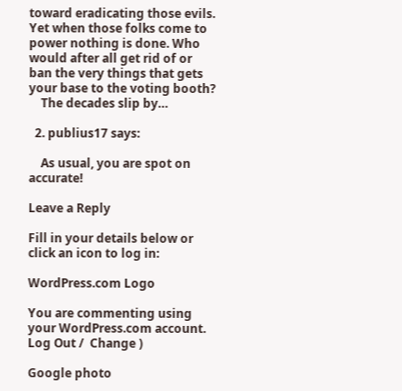toward eradicating those evils. Yet when those folks come to power nothing is done. Who would after all get rid of or ban the very things that gets your base to the voting booth?
    The decades slip by…

  2. publius17 says:

    As usual, you are spot on accurate!

Leave a Reply

Fill in your details below or click an icon to log in:

WordPress.com Logo

You are commenting using your WordPress.com account. Log Out /  Change )

Google photo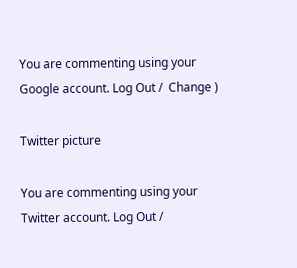You are commenting using your Google account. Log Out /  Change )

Twitter picture

You are commenting using your Twitter account. Log Out /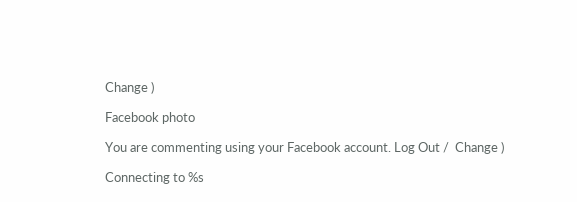Change )

Facebook photo

You are commenting using your Facebook account. Log Out /  Change )

Connecting to %s